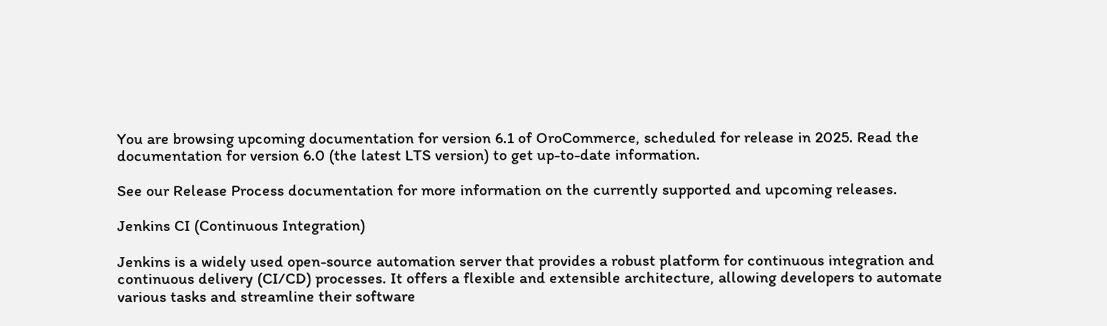You are browsing upcoming documentation for version 6.1 of OroCommerce, scheduled for release in 2025. Read the documentation for version 6.0 (the latest LTS version) to get up-to-date information.

See our Release Process documentation for more information on the currently supported and upcoming releases.

Jenkins CI (Continuous Integration)

Jenkins is a widely used open-source automation server that provides a robust platform for continuous integration and continuous delivery (CI/CD) processes. It offers a flexible and extensible architecture, allowing developers to automate various tasks and streamline their software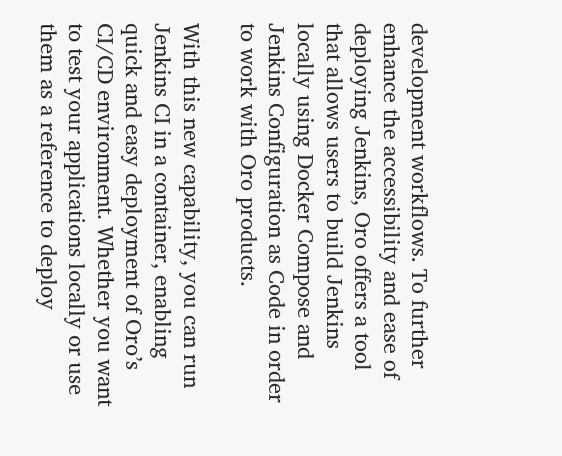development workflows. To further enhance the accessibility and ease of deploying Jenkins, Oro offers a tool that allows users to build Jenkins locally using Docker Compose and Jenkins Configuration as Code in order to work with Oro products.

With this new capability, you can run Jenkins CI in a container, enabling quick and easy deployment of Oro’s CI/CD environment. Whether you want to test your applications locally or use them as a reference to deploy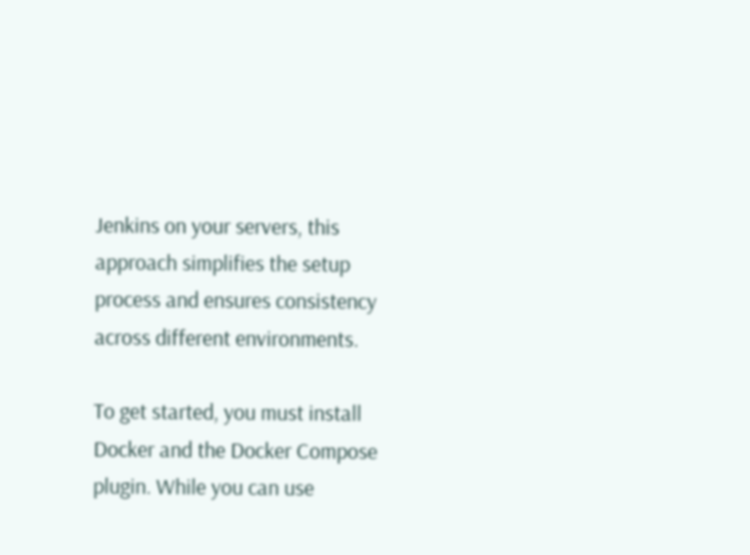Jenkins on your servers, this approach simplifies the setup process and ensures consistency across different environments.

To get started, you must install Docker and the Docker Compose plugin. While you can use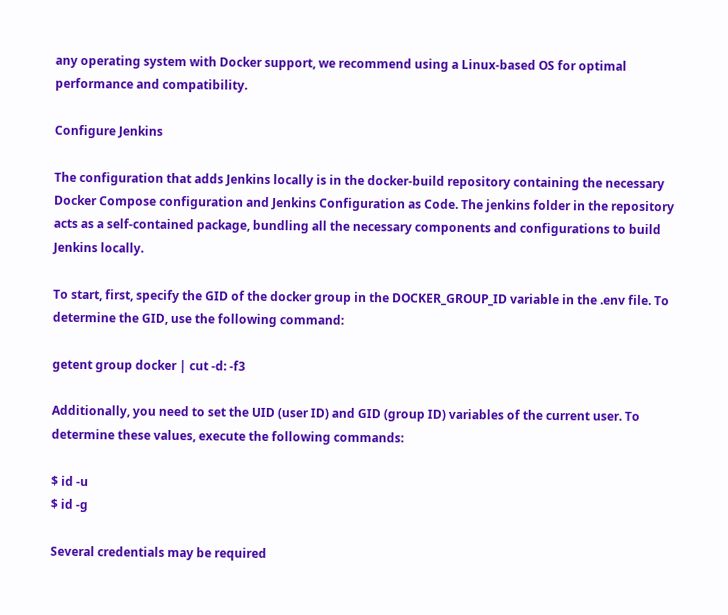any operating system with Docker support, we recommend using a Linux-based OS for optimal performance and compatibility.

Configure Jenkins

The configuration that adds Jenkins locally is in the docker-build repository containing the necessary Docker Compose configuration and Jenkins Configuration as Code. The jenkins folder in the repository acts as a self-contained package, bundling all the necessary components and configurations to build Jenkins locally.

To start, first, specify the GID of the docker group in the DOCKER_GROUP_ID variable in the .env file. To determine the GID, use the following command:

getent group docker | cut -d: -f3

Additionally, you need to set the UID (user ID) and GID (group ID) variables of the current user. To determine these values, execute the following commands:

$ id -u
$ id -g

Several credentials may be required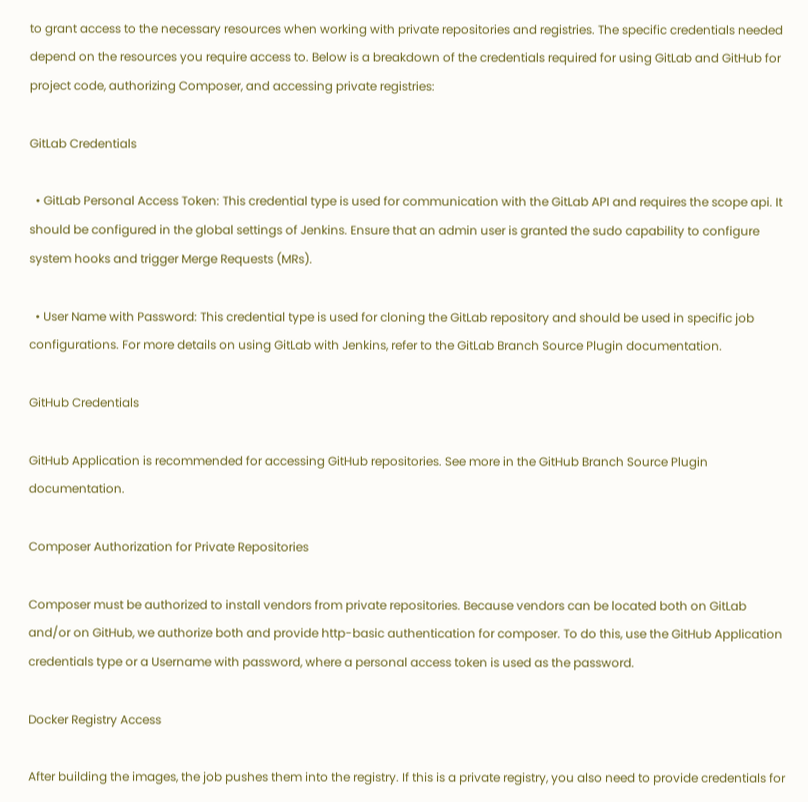to grant access to the necessary resources when working with private repositories and registries. The specific credentials needed depend on the resources you require access to. Below is a breakdown of the credentials required for using GitLab and GitHub for project code, authorizing Composer, and accessing private registries:

GitLab Credentials

  • GitLab Personal Access Token: This credential type is used for communication with the GitLab API and requires the scope api. It should be configured in the global settings of Jenkins. Ensure that an admin user is granted the sudo capability to configure system hooks and trigger Merge Requests (MRs).

  • User Name with Password: This credential type is used for cloning the GitLab repository and should be used in specific job configurations. For more details on using GitLab with Jenkins, refer to the GitLab Branch Source Plugin documentation.

GitHub Credentials

GitHub Application is recommended for accessing GitHub repositories. See more in the GitHub Branch Source Plugin documentation.

Composer Authorization for Private Repositories

Composer must be authorized to install vendors from private repositories. Because vendors can be located both on GitLab and/or on GitHub, we authorize both and provide http-basic authentication for composer. To do this, use the GitHub Application credentials type or a Username with password, where a personal access token is used as the password.

Docker Registry Access

After building the images, the job pushes them into the registry. If this is a private registry, you also need to provide credentials for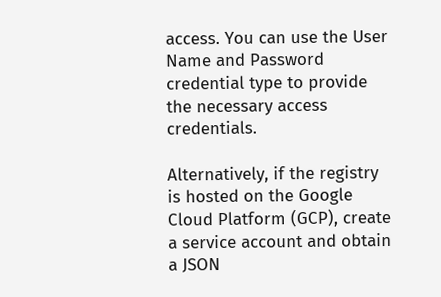access. You can use the User Name and Password credential type to provide the necessary access credentials.

Alternatively, if the registry is hosted on the Google Cloud Platform (GCP), create a service account and obtain a JSON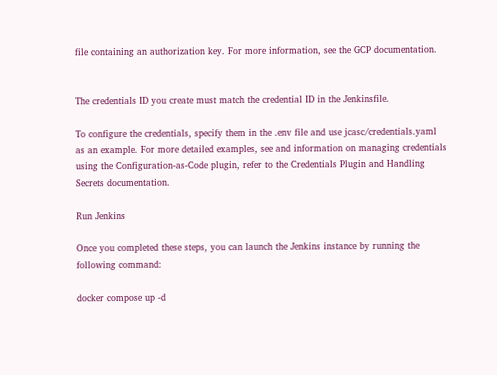file containing an authorization key. For more information, see the GCP documentation.


The credentials ID you create must match the credential ID in the Jenkinsfile.

To configure the credentials, specify them in the .env file and use jcasc/credentials.yaml as an example. For more detailed examples, see and information on managing credentials using the Configuration-as-Code plugin, refer to the Credentials Plugin and Handling Secrets documentation.

Run Jenkins

Once you completed these steps, you can launch the Jenkins instance by running the following command:

docker compose up -d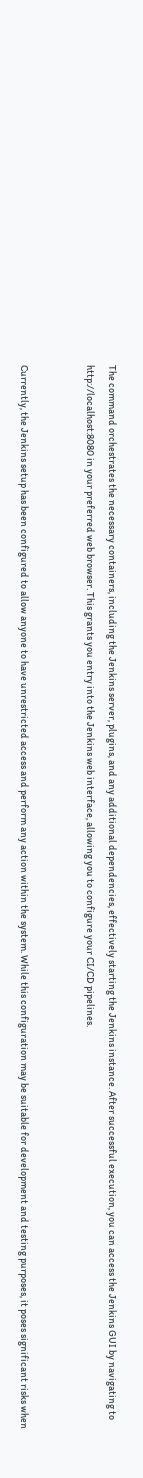The command orchestrates the necessary containers, including the Jenkins server, plugins, and any additional dependencies, effectively starting the Jenkins instance. After successful execution, you can access the Jenkins GUI by navigating to http://localhost:8080 in your preferred web browser. This grants you entry into the Jenkins web interface, allowing you to configure your CI/CD pipelines.


Currently, the Jenkins setup has been configured to allow anyone to have unrestricted access and perform any action within the system. While this configuration may be suitable for development and testing purposes, it poses significant risks when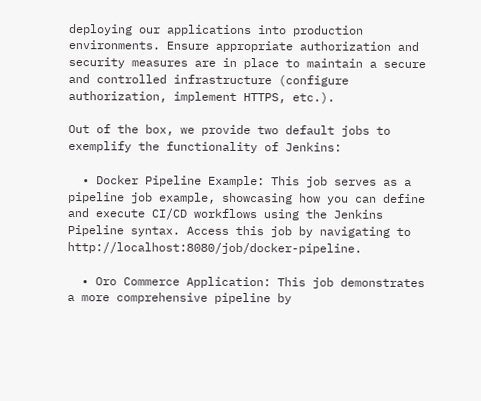deploying our applications into production environments. Ensure appropriate authorization and security measures are in place to maintain a secure and controlled infrastructure (configure authorization, implement HTTPS, etc.).

Out of the box, we provide two default jobs to exemplify the functionality of Jenkins:

  • Docker Pipeline Example: This job serves as a pipeline job example, showcasing how you can define and execute CI/CD workflows using the Jenkins Pipeline syntax. Access this job by navigating to http://localhost:8080/job/docker-pipeline.

  • Oro Commerce Application: This job demonstrates a more comprehensive pipeline by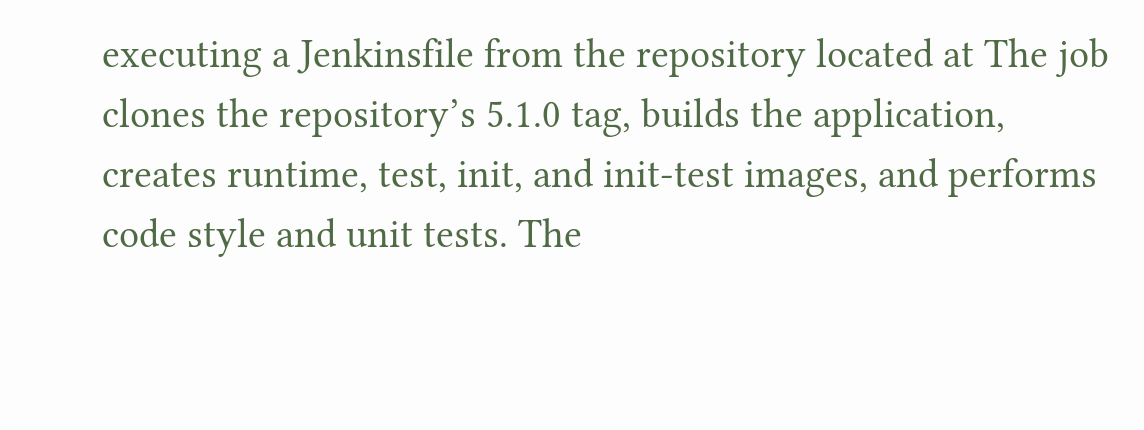executing a Jenkinsfile from the repository located at The job clones the repository’s 5.1.0 tag, builds the application, creates runtime, test, init, and init-test images, and performs code style and unit tests. The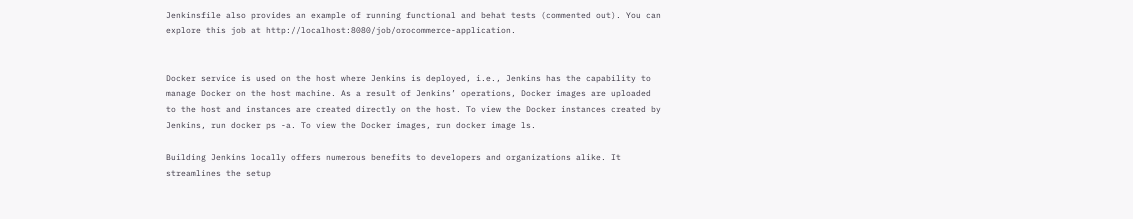Jenkinsfile also provides an example of running functional and behat tests (commented out). You can explore this job at http://localhost:8080/job/orocommerce-application.


Docker service is used on the host where Jenkins is deployed, i.e., Jenkins has the capability to manage Docker on the host machine. As a result of Jenkins’ operations, Docker images are uploaded to the host and instances are created directly on the host. To view the Docker instances created by Jenkins, run docker ps -a. To view the Docker images, run docker image ls.

Building Jenkins locally offers numerous benefits to developers and organizations alike. It streamlines the setup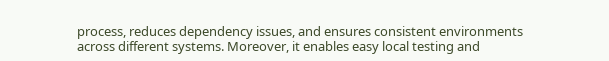process, reduces dependency issues, and ensures consistent environments across different systems. Moreover, it enables easy local testing and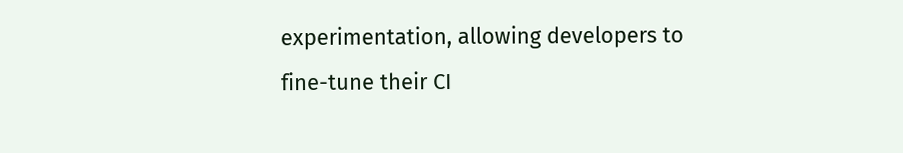experimentation, allowing developers to fine-tune their CI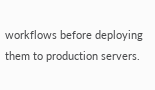workflows before deploying them to production servers.